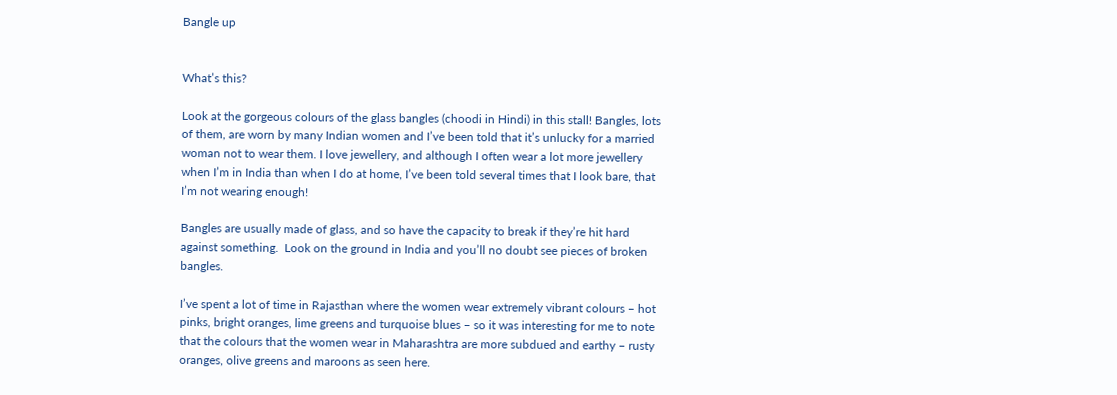Bangle up


What’s this?

Look at the gorgeous colours of the glass bangles (choodi in Hindi) in this stall! Bangles, lots of them, are worn by many Indian women and I’ve been told that it’s unlucky for a married woman not to wear them. I love jewellery, and although I often wear a lot more jewellery when I’m in India than when I do at home, I’ve been told several times that I look bare, that I’m not wearing enough!

Bangles are usually made of glass, and so have the capacity to break if they’re hit hard against something.  Look on the ground in India and you’ll no doubt see pieces of broken bangles.

I’ve spent a lot of time in Rajasthan where the women wear extremely vibrant colours – hot pinks, bright oranges, lime greens and turquoise blues – so it was interesting for me to note that the colours that the women wear in Maharashtra are more subdued and earthy – rusty oranges, olive greens and maroons as seen here.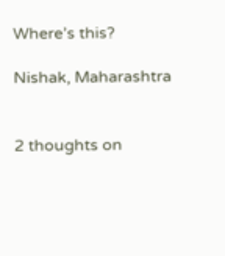Where’s this?

Nishak, Maharashtra


2 thoughts on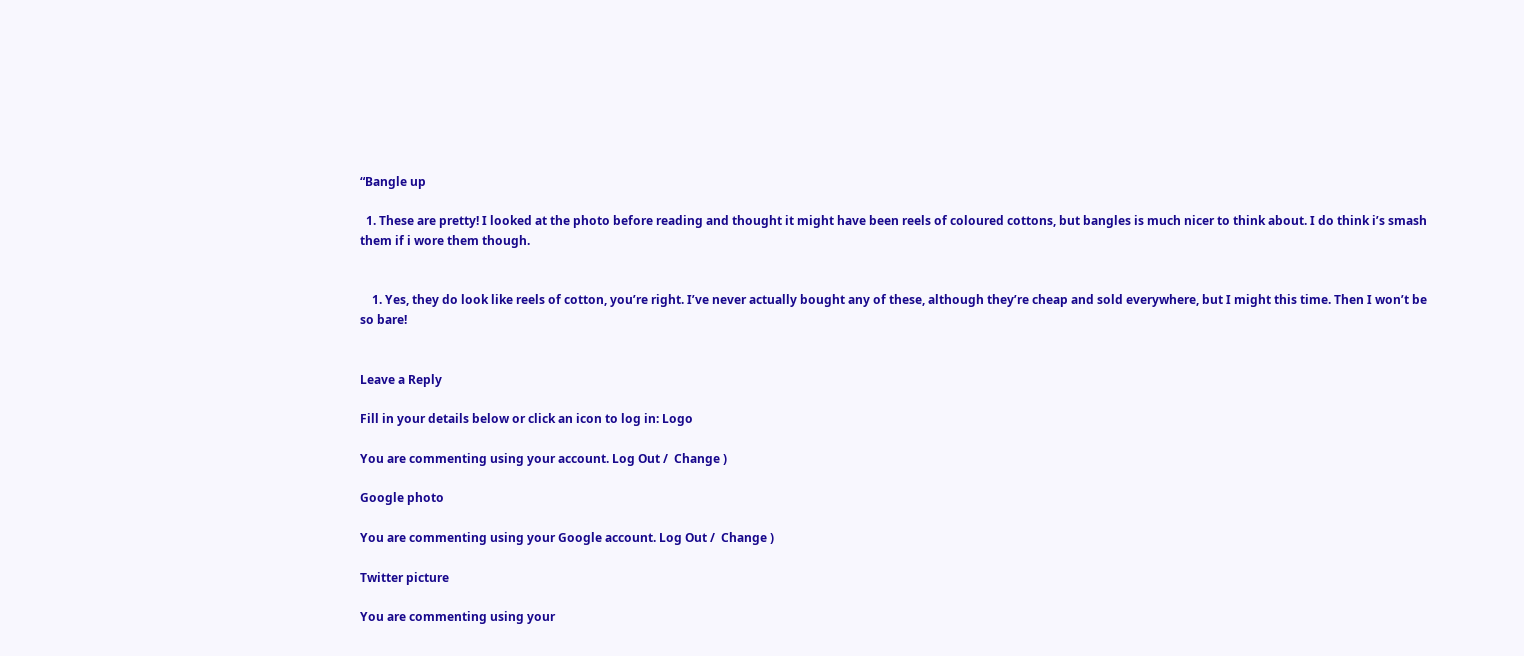“Bangle up

  1. These are pretty! I looked at the photo before reading and thought it might have been reels of coloured cottons, but bangles is much nicer to think about. I do think i’s smash them if i wore them though.


    1. Yes, they do look like reels of cotton, you’re right. I’ve never actually bought any of these, although they’re cheap and sold everywhere, but I might this time. Then I won’t be so bare!


Leave a Reply

Fill in your details below or click an icon to log in: Logo

You are commenting using your account. Log Out /  Change )

Google photo

You are commenting using your Google account. Log Out /  Change )

Twitter picture

You are commenting using your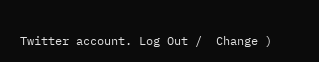Twitter account. Log Out /  Change )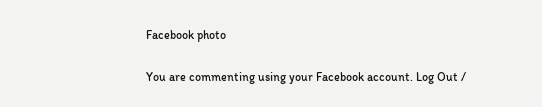Facebook photo

You are commenting using your Facebook account. Log Out /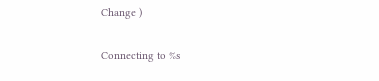Change )

Connecting to %s